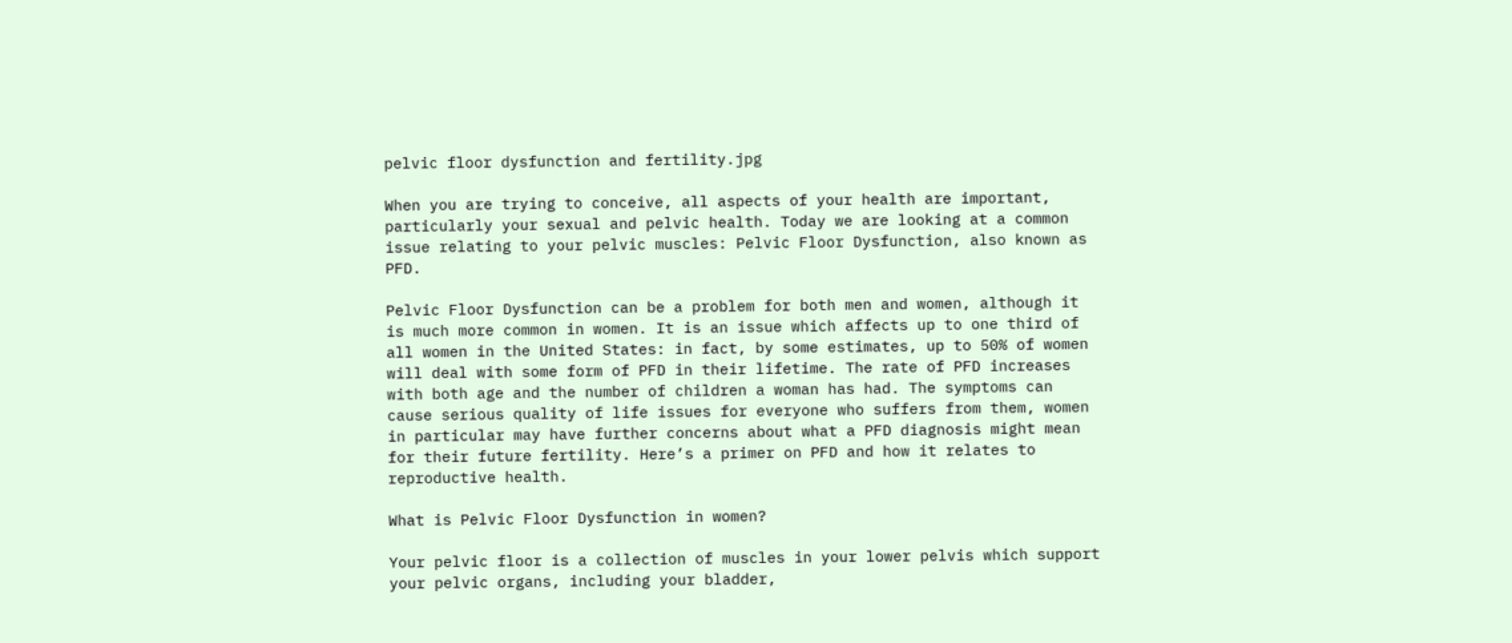pelvic floor dysfunction and fertility.jpg

When you are trying to conceive, all aspects of your health are important, particularly your sexual and pelvic health. Today we are looking at a common issue relating to your pelvic muscles: Pelvic Floor Dysfunction, also known as PFD.

Pelvic Floor Dysfunction can be a problem for both men and women, although it is much more common in women. It is an issue which affects up to one third of all women in the United States: in fact, by some estimates, up to 50% of women will deal with some form of PFD in their lifetime. The rate of PFD increases with both age and the number of children a woman has had. The symptoms can cause serious quality of life issues for everyone who suffers from them, women in particular may have further concerns about what a PFD diagnosis might mean for their future fertility. Here’s a primer on PFD and how it relates to reproductive health.

What is Pelvic Floor Dysfunction in women?

Your pelvic floor is a collection of muscles in your lower pelvis which support your pelvic organs, including your bladder,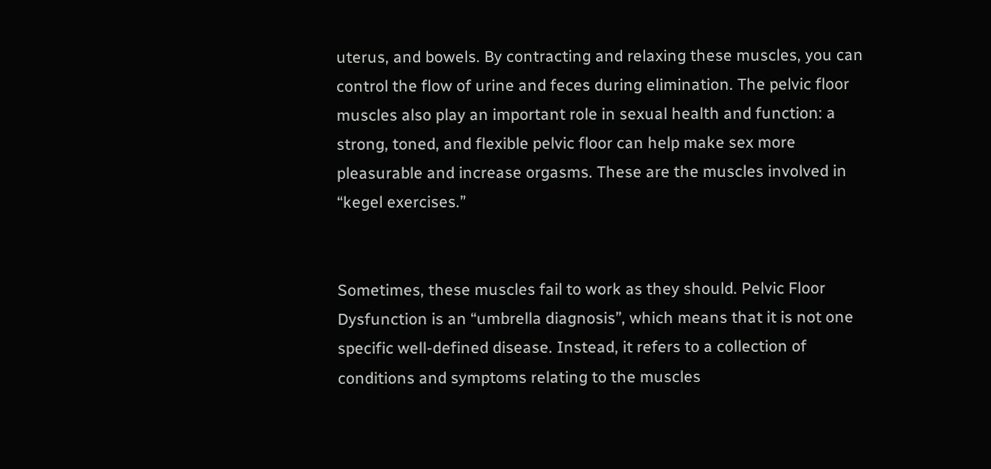uterus, and bowels. By contracting and relaxing these muscles, you can control the flow of urine and feces during elimination. The pelvic floor muscles also play an important role in sexual health and function: a strong, toned, and flexible pelvic floor can help make sex more pleasurable and increase orgasms. These are the muscles involved in “kegel exercises.”


Sometimes, these muscles fail to work as they should. Pelvic Floor Dysfunction is an “umbrella diagnosis”, which means that it is not one specific well-defined disease. Instead, it refers to a collection of conditions and symptoms relating to the muscles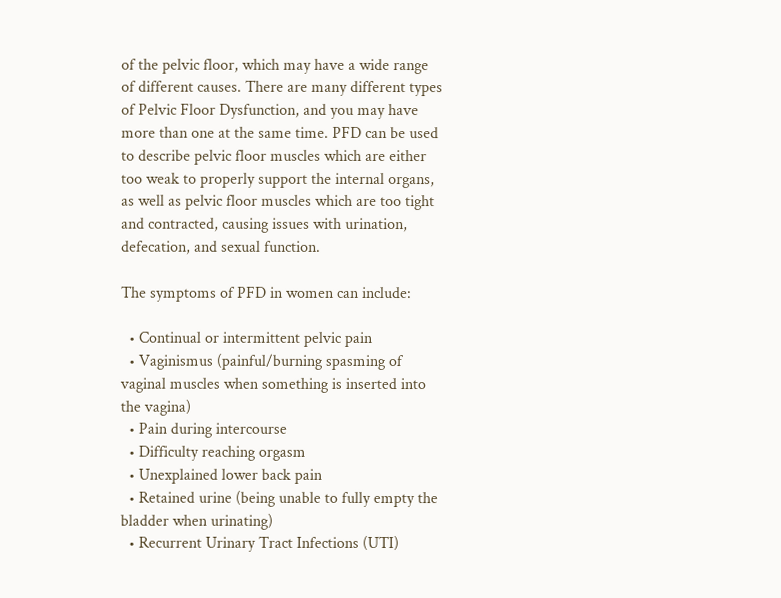of the pelvic floor, which may have a wide range of different causes. There are many different types of Pelvic Floor Dysfunction, and you may have more than one at the same time. PFD can be used to describe pelvic floor muscles which are either too weak to properly support the internal organs, as well as pelvic floor muscles which are too tight and contracted, causing issues with urination, defecation, and sexual function.

The symptoms of PFD in women can include:

  • Continual or intermittent pelvic pain
  • Vaginismus (painful/burning spasming of vaginal muscles when something is inserted into the vagina)
  • Pain during intercourse
  • Difficulty reaching orgasm
  • Unexplained lower back pain
  • Retained urine (being unable to fully empty the bladder when urinating)
  • Recurrent Urinary Tract Infections (UTI)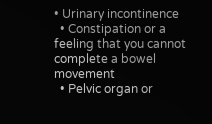• Urinary incontinence
  • Constipation or a feeling that you cannot complete a bowel movement
  • Pelvic organ or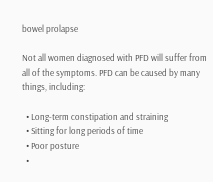bowel prolapse

Not all women diagnosed with PFD will suffer from all of the symptoms. PFD can be caused by many things, including:

  • Long-term constipation and straining
  • Sitting for long periods of time
  • Poor posture
  •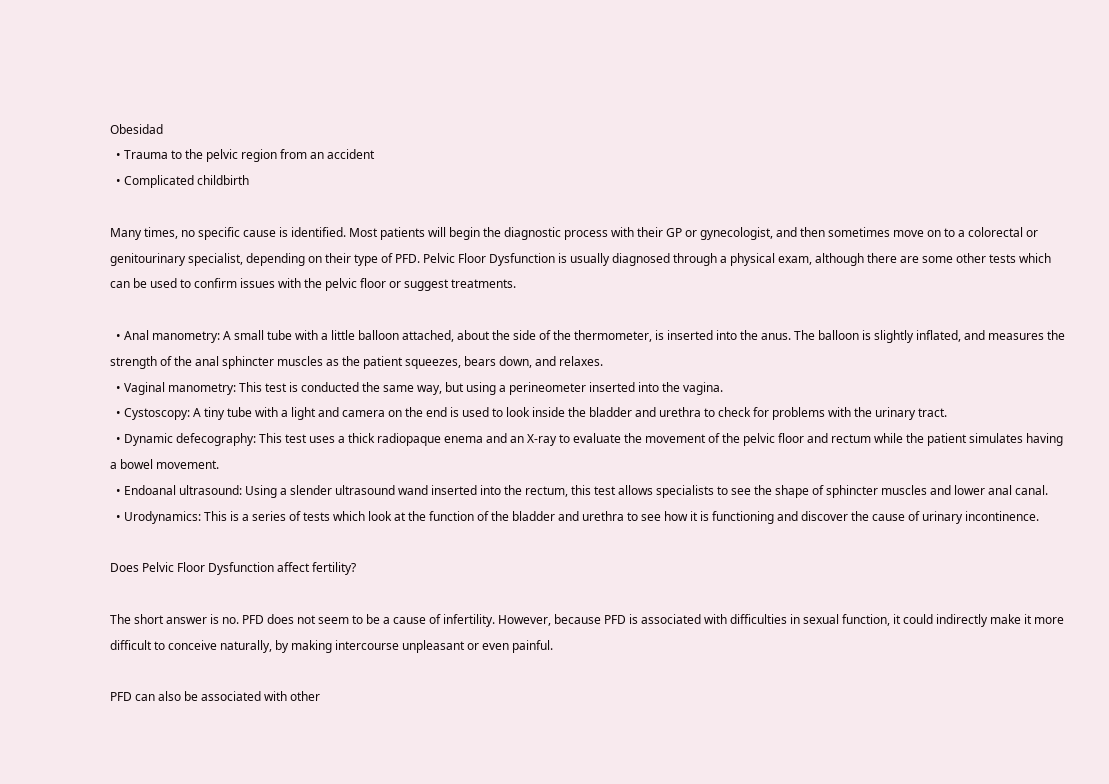Obesidad
  • Trauma to the pelvic region from an accident
  • Complicated childbirth

Many times, no specific cause is identified. Most patients will begin the diagnostic process with their GP or gynecologist, and then sometimes move on to a colorectal or genitourinary specialist, depending on their type of PFD. Pelvic Floor Dysfunction is usually diagnosed through a physical exam, although there are some other tests which can be used to confirm issues with the pelvic floor or suggest treatments.

  • Anal manometry: A small tube with a little balloon attached, about the side of the thermometer, is inserted into the anus. The balloon is slightly inflated, and measures the strength of the anal sphincter muscles as the patient squeezes, bears down, and relaxes.
  • Vaginal manometry: This test is conducted the same way, but using a perineometer inserted into the vagina.
  • Cystoscopy: A tiny tube with a light and camera on the end is used to look inside the bladder and urethra to check for problems with the urinary tract.
  • Dynamic defecography: This test uses a thick radiopaque enema and an X-ray to evaluate the movement of the pelvic floor and rectum while the patient simulates having a bowel movement.
  • Endoanal ultrasound: Using a slender ultrasound wand inserted into the rectum, this test allows specialists to see the shape of sphincter muscles and lower anal canal.
  • Urodynamics: This is a series of tests which look at the function of the bladder and urethra to see how it is functioning and discover the cause of urinary incontinence.

Does Pelvic Floor Dysfunction affect fertility?

The short answer is no. PFD does not seem to be a cause of infertility. However, because PFD is associated with difficulties in sexual function, it could indirectly make it more difficult to conceive naturally, by making intercourse unpleasant or even painful.

PFD can also be associated with other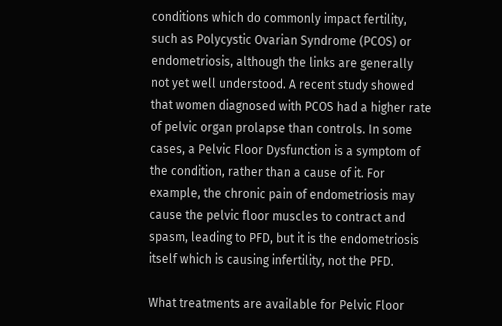conditions which do commonly impact fertility, such as Polycystic Ovarian Syndrome (PCOS) or endometriosis, although the links are generally not yet well understood. A recent study showed that women diagnosed with PCOS had a higher rate of pelvic organ prolapse than controls. In some cases, a Pelvic Floor Dysfunction is a symptom of the condition, rather than a cause of it. For example, the chronic pain of endometriosis may cause the pelvic floor muscles to contract and spasm, leading to PFD, but it is the endometriosis itself which is causing infertility, not the PFD.

What treatments are available for Pelvic Floor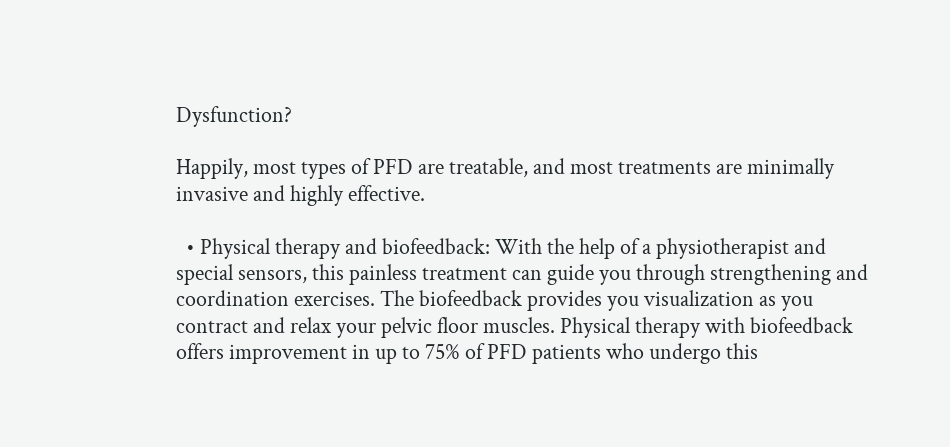Dysfunction?

Happily, most types of PFD are treatable, and most treatments are minimally invasive and highly effective.

  • Physical therapy and biofeedback: With the help of a physiotherapist and special sensors, this painless treatment can guide you through strengthening and coordination exercises. The biofeedback provides you visualization as you contract and relax your pelvic floor muscles. Physical therapy with biofeedback offers improvement in up to 75% of PFD patients who undergo this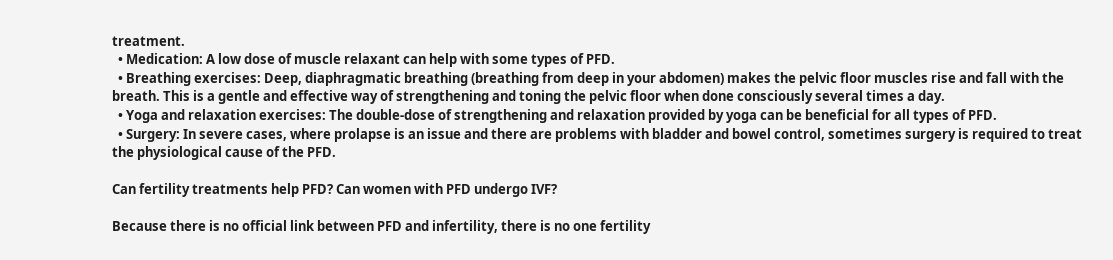treatment.
  • Medication: A low dose of muscle relaxant can help with some types of PFD.
  • Breathing exercises: Deep, diaphragmatic breathing (breathing from deep in your abdomen) makes the pelvic floor muscles rise and fall with the breath. This is a gentle and effective way of strengthening and toning the pelvic floor when done consciously several times a day.
  • Yoga and relaxation exercises: The double-dose of strengthening and relaxation provided by yoga can be beneficial for all types of PFD.
  • Surgery: In severe cases, where prolapse is an issue and there are problems with bladder and bowel control, sometimes surgery is required to treat the physiological cause of the PFD.

Can fertility treatments help PFD? Can women with PFD undergo IVF?

Because there is no official link between PFD and infertility, there is no one fertility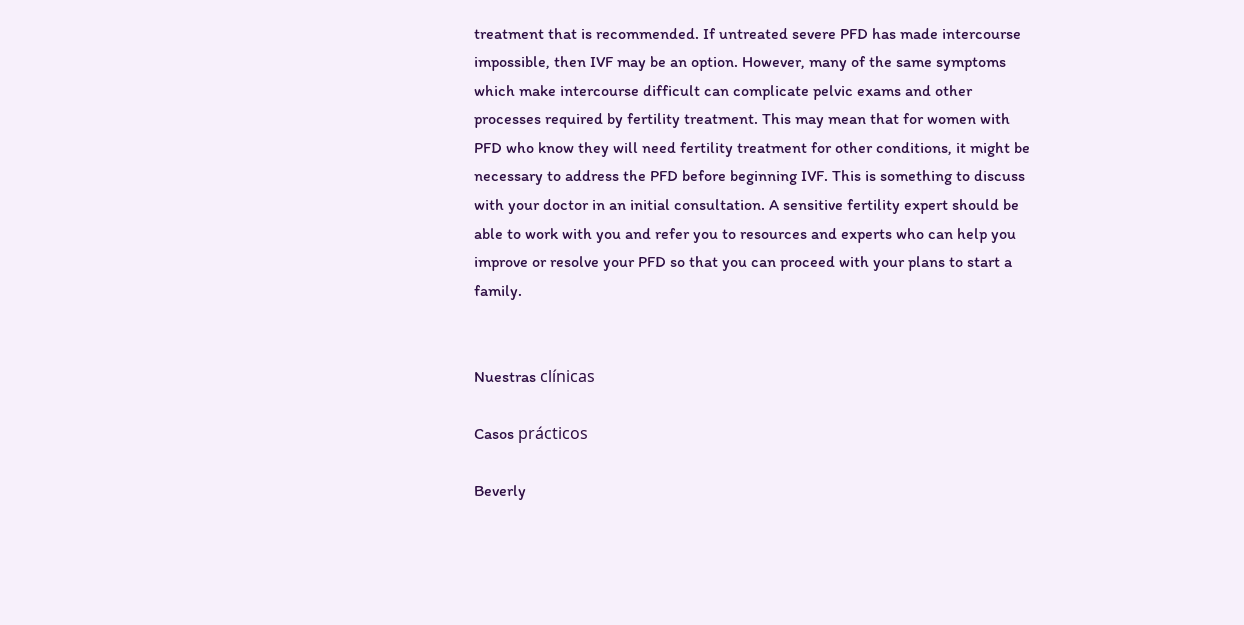treatment that is recommended. If untreated severe PFD has made intercourse impossible, then IVF may be an option. However, many of the same symptoms which make intercourse difficult can complicate pelvic exams and other processes required by fertility treatment. This may mean that for women with PFD who know they will need fertility treatment for other conditions, it might be necessary to address the PFD before beginning IVF. This is something to discuss with your doctor in an initial consultation. A sensitive fertility expert should be able to work with you and refer you to resources and experts who can help you improve or resolve your PFD so that you can proceed with your plans to start a family.


Nuestras clínicas

Casos prácticos

Beverly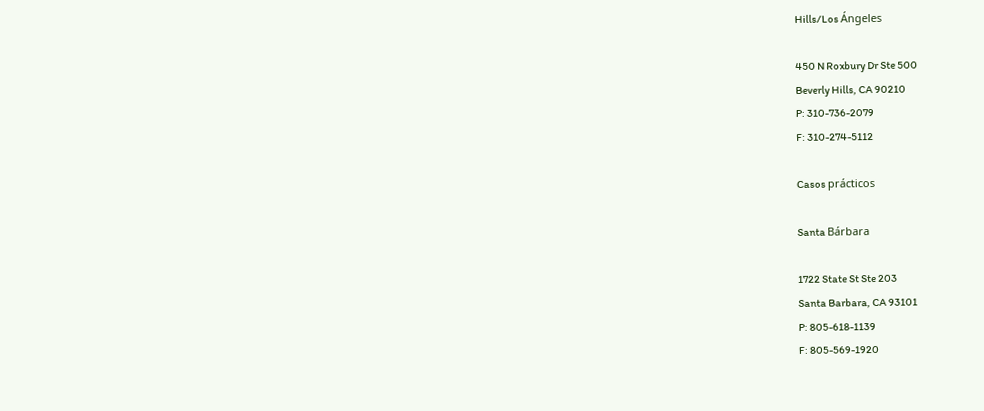Hills/Los Ángeles

450 N Roxbury Dr Ste 500
Beverly Hills, CA 90210
P: 310-736-2079
F: 310-274-5112

Casos prácticos

Santa Bárbara

1722 State St Ste 203
Santa Barbara, CA 93101
P: 805-618-1139
F: 805-569-1920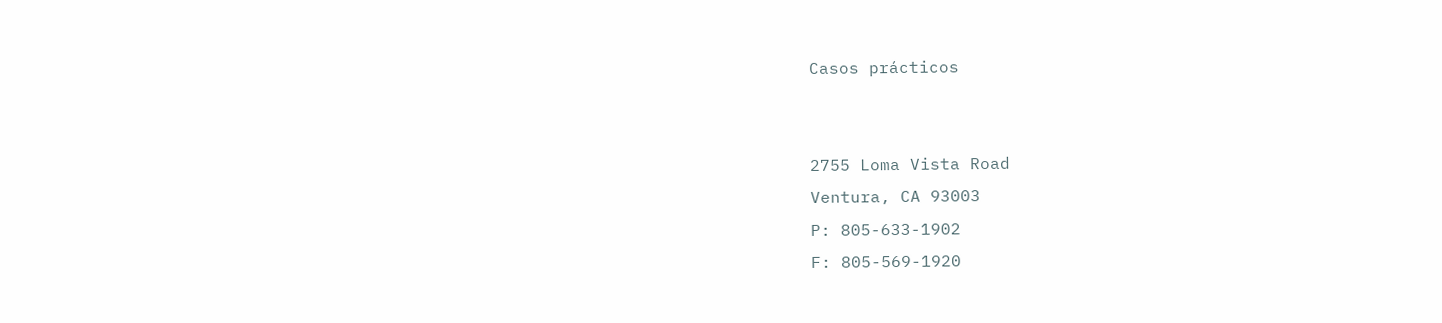Casos prácticos


2755 Loma Vista Road
Ventura, CA 93003
P: 805-633-1902
F: 805-569-1920